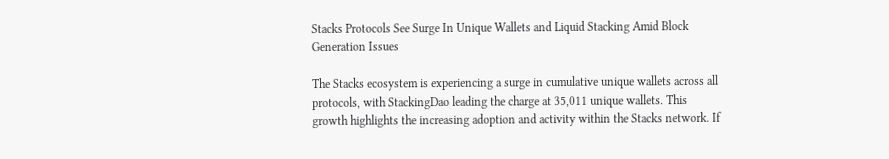Stacks Protocols See Surge In Unique Wallets and Liquid Stacking Amid Block Generation Issues

The Stacks ecosystem is experiencing a surge in cumulative unique wallets across all protocols, with StackingDao leading the charge at 35,011 unique wallets. This growth highlights the increasing adoption and activity within the Stacks network. If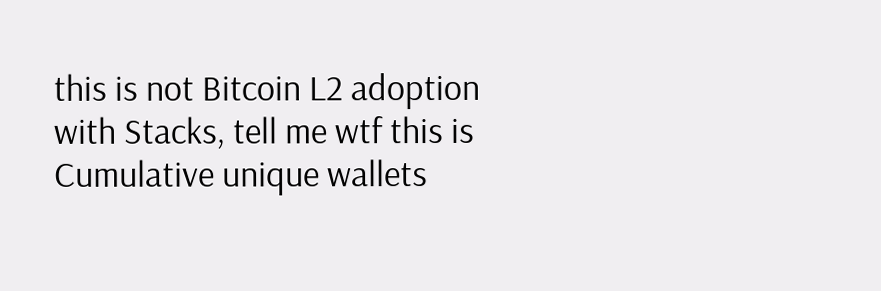this is not Bitcoin L2 adoption with Stacks, tell me wtf this is Cumulative unique wallets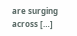are surging across […]